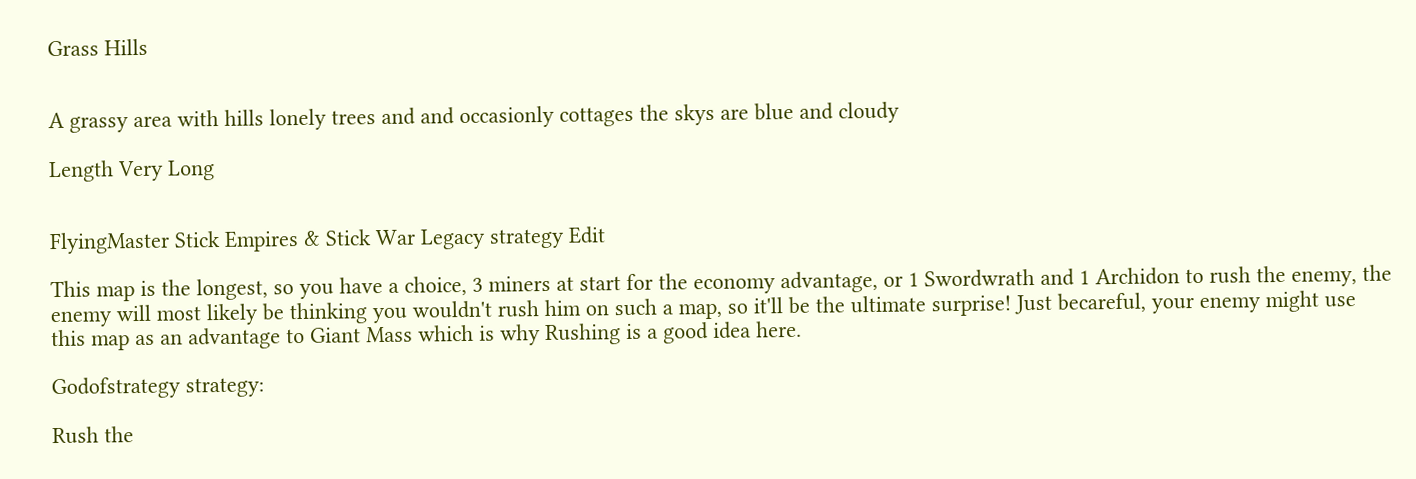Grass Hills


A grassy area with hills lonely trees and and occasionly cottages the skys are blue and cloudy

Length Very Long


FlyingMaster Stick Empires & Stick War Legacy strategy Edit

This map is the longest, so you have a choice, 3 miners at start for the economy advantage, or 1 Swordwrath and 1 Archidon to rush the enemy, the enemy will most likely be thinking you wouldn't rush him on such a map, so it'll be the ultimate surprise! Just becareful, your enemy might use this map as an advantage to Giant Mass which is why Rushing is a good idea here.

Godofstrategy strategy:

Rush the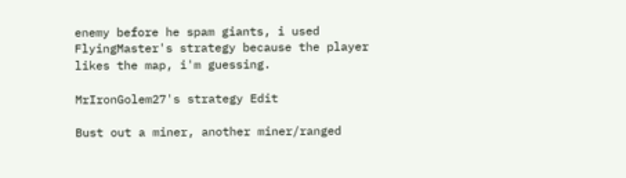enemy before he spam giants, i used FlyingMaster's strategy because the player likes the map, i'm guessing.

MrIronGolem27's strategy Edit

Bust out a miner, another miner/ranged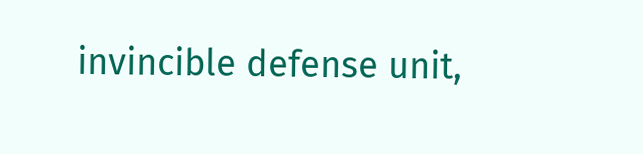invincible defense unit,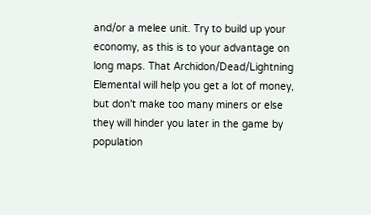and/or a melee unit. Try to build up your economy, as this is to your advantage on long maps. That Archidon/Dead/Lightning Elemental will help you get a lot of money, but don't make too many miners or else they will hinder you later in the game by population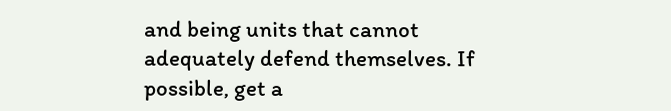and being units that cannot adequately defend themselves. If possible, get a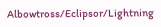Albowtross/Eclipsor/Lightning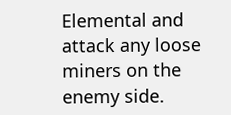Elemental and attack any loose miners on the enemy side.